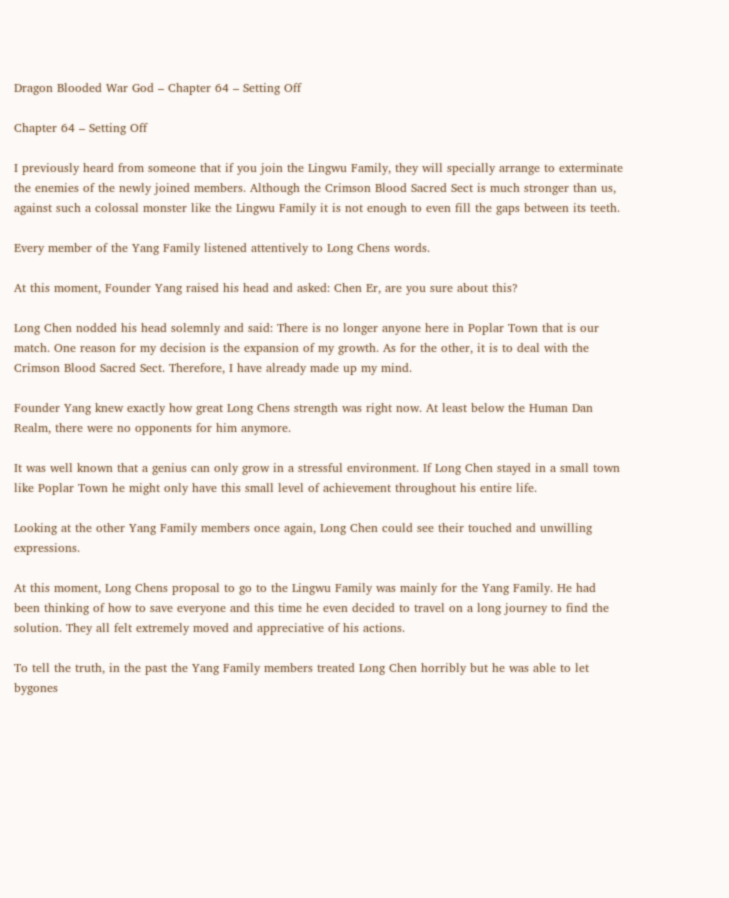Dragon Blooded War God – Chapter 64 – Setting Off

Chapter 64 – Setting Off

I previously heard from someone that if you join the Lingwu Family, they will specially arrange to exterminate the enemies of the newly joined members. Although the Crimson Blood Sacred Sect is much stronger than us, against such a colossal monster like the Lingwu Family it is not enough to even fill the gaps between its teeth.

Every member of the Yang Family listened attentively to Long Chens words.

At this moment, Founder Yang raised his head and asked: Chen Er, are you sure about this?

Long Chen nodded his head solemnly and said: There is no longer anyone here in Poplar Town that is our match. One reason for my decision is the expansion of my growth. As for the other, it is to deal with the Crimson Blood Sacred Sect. Therefore, I have already made up my mind.

Founder Yang knew exactly how great Long Chens strength was right now. At least below the Human Dan Realm, there were no opponents for him anymore.

It was well known that a genius can only grow in a stressful environment. If Long Chen stayed in a small town like Poplar Town he might only have this small level of achievement throughout his entire life.

Looking at the other Yang Family members once again, Long Chen could see their touched and unwilling expressions.

At this moment, Long Chens proposal to go to the Lingwu Family was mainly for the Yang Family. He had been thinking of how to save everyone and this time he even decided to travel on a long journey to find the solution. They all felt extremely moved and appreciative of his actions.

To tell the truth, in the past the Yang Family members treated Long Chen horribly but he was able to let bygones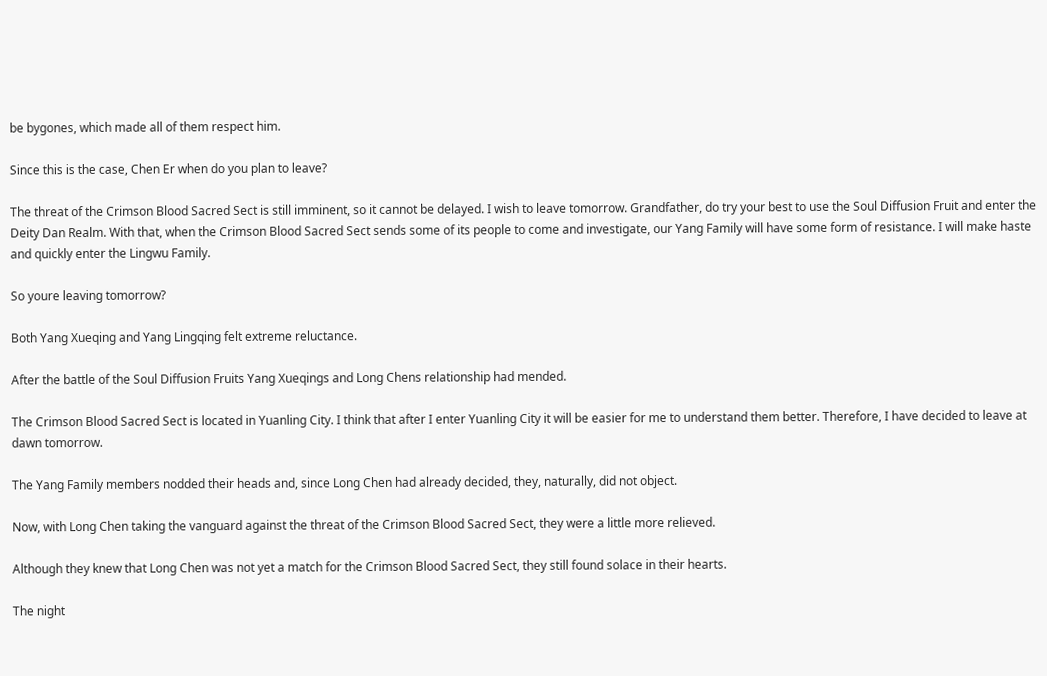be bygones, which made all of them respect him.

Since this is the case, Chen Er when do you plan to leave?

The threat of the Crimson Blood Sacred Sect is still imminent, so it cannot be delayed. I wish to leave tomorrow. Grandfather, do try your best to use the Soul Diffusion Fruit and enter the Deity Dan Realm. With that, when the Crimson Blood Sacred Sect sends some of its people to come and investigate, our Yang Family will have some form of resistance. I will make haste and quickly enter the Lingwu Family.

So youre leaving tomorrow?

Both Yang Xueqing and Yang Lingqing felt extreme reluctance.

After the battle of the Soul Diffusion Fruits Yang Xueqings and Long Chens relationship had mended.

The Crimson Blood Sacred Sect is located in Yuanling City. I think that after I enter Yuanling City it will be easier for me to understand them better. Therefore, I have decided to leave at dawn tomorrow.

The Yang Family members nodded their heads and, since Long Chen had already decided, they, naturally, did not object.

Now, with Long Chen taking the vanguard against the threat of the Crimson Blood Sacred Sect, they were a little more relieved.

Although they knew that Long Chen was not yet a match for the Crimson Blood Sacred Sect, they still found solace in their hearts.

The night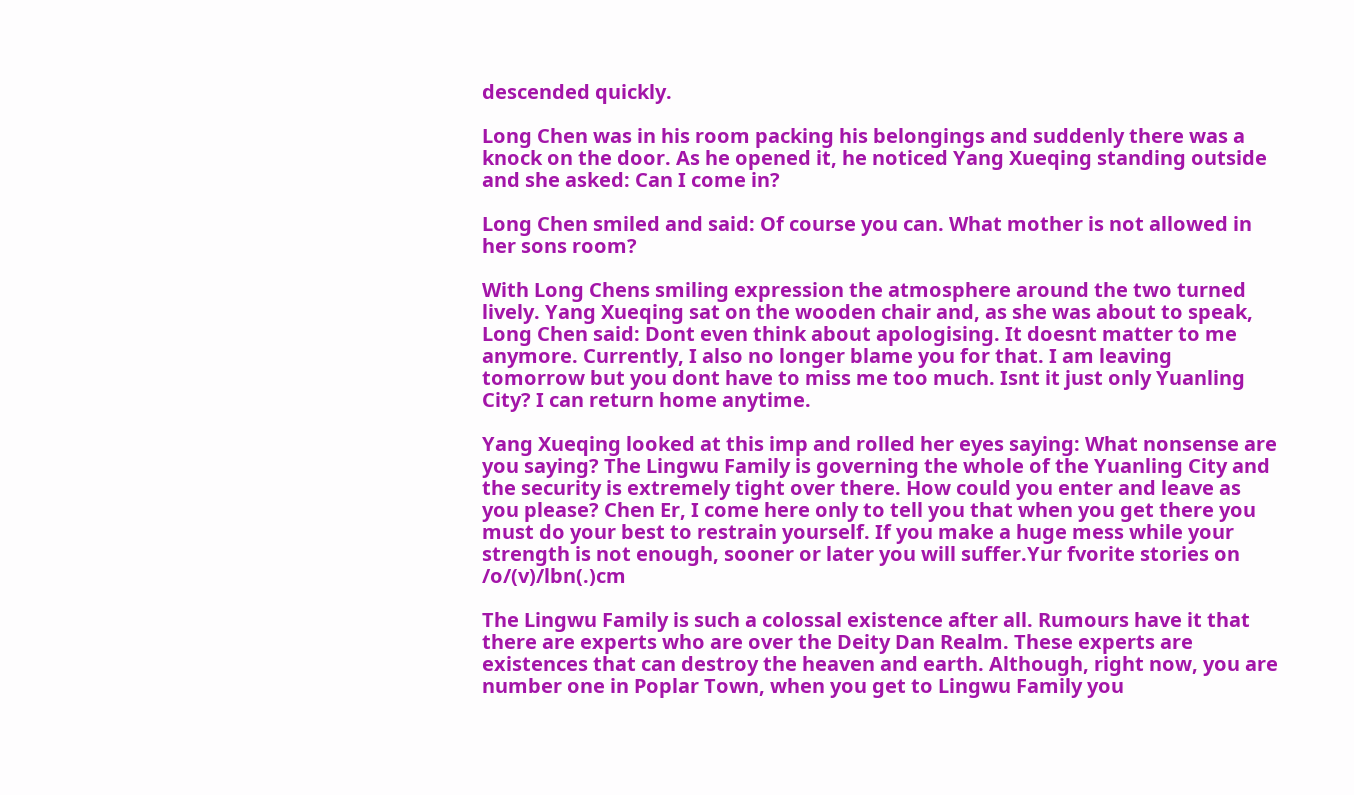descended quickly.

Long Chen was in his room packing his belongings and suddenly there was a knock on the door. As he opened it, he noticed Yang Xueqing standing outside and she asked: Can I come in?

Long Chen smiled and said: Of course you can. What mother is not allowed in her sons room?

With Long Chens smiling expression the atmosphere around the two turned lively. Yang Xueqing sat on the wooden chair and, as she was about to speak, Long Chen said: Dont even think about apologising. It doesnt matter to me anymore. Currently, I also no longer blame you for that. I am leaving tomorrow but you dont have to miss me too much. Isnt it just only Yuanling City? I can return home anytime.

Yang Xueqing looked at this imp and rolled her eyes saying: What nonsense are you saying? The Lingwu Family is governing the whole of the Yuanling City and the security is extremely tight over there. How could you enter and leave as you please? Chen Er, I come here only to tell you that when you get there you must do your best to restrain yourself. If you make a huge mess while your strength is not enough, sooner or later you will suffer.Yur fvorite stories on /o/(v)/lbn(.)cm

The Lingwu Family is such a colossal existence after all. Rumours have it that there are experts who are over the Deity Dan Realm. These experts are existences that can destroy the heaven and earth. Although, right now, you are number one in Poplar Town, when you get to Lingwu Family you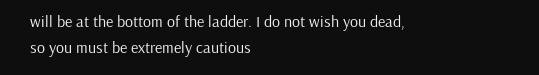will be at the bottom of the ladder. I do not wish you dead, so you must be extremely cautious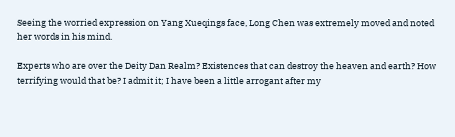Seeing the worried expression on Yang Xueqings face, Long Chen was extremely moved and noted her words in his mind.

Experts who are over the Deity Dan Realm? Existences that can destroy the heaven and earth? How terrifying would that be? I admit it; I have been a little arrogant after my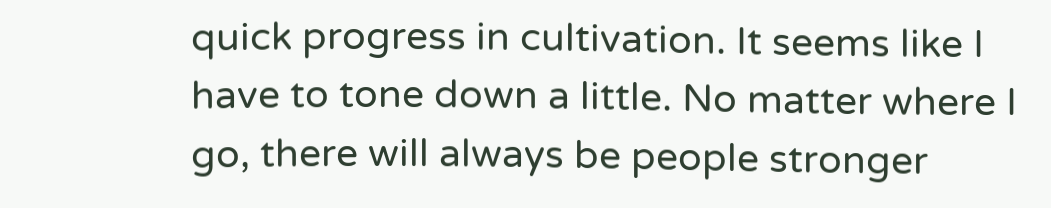quick progress in cultivation. It seems like I have to tone down a little. No matter where I go, there will always be people stronger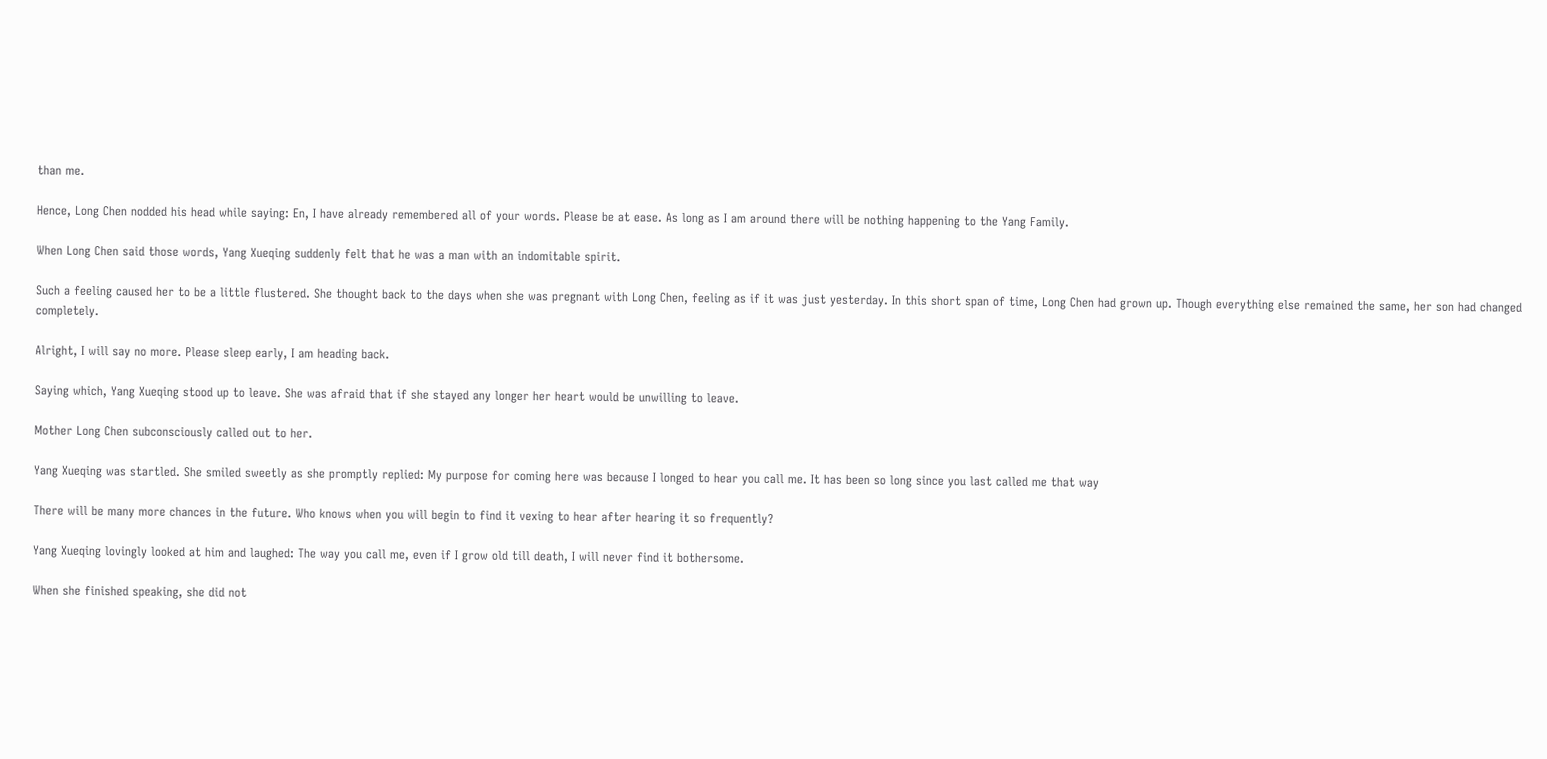than me.

Hence, Long Chen nodded his head while saying: En, I have already remembered all of your words. Please be at ease. As long as I am around there will be nothing happening to the Yang Family.

When Long Chen said those words, Yang Xueqing suddenly felt that he was a man with an indomitable spirit.

Such a feeling caused her to be a little flustered. She thought back to the days when she was pregnant with Long Chen, feeling as if it was just yesterday. In this short span of time, Long Chen had grown up. Though everything else remained the same, her son had changed completely.

Alright, I will say no more. Please sleep early, I am heading back.

Saying which, Yang Xueqing stood up to leave. She was afraid that if she stayed any longer her heart would be unwilling to leave.

Mother Long Chen subconsciously called out to her.

Yang Xueqing was startled. She smiled sweetly as she promptly replied: My purpose for coming here was because I longed to hear you call me. It has been so long since you last called me that way

There will be many more chances in the future. Who knows when you will begin to find it vexing to hear after hearing it so frequently?

Yang Xueqing lovingly looked at him and laughed: The way you call me, even if I grow old till death, I will never find it bothersome.

When she finished speaking, she did not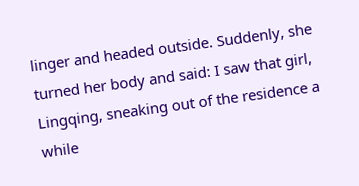linger and headed outside. Suddenly, she turned her body and said: I saw that girl, Lingqing, sneaking out of the residence a while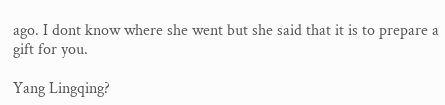ago. I dont know where she went but she said that it is to prepare a gift for you.

Yang Lingqing?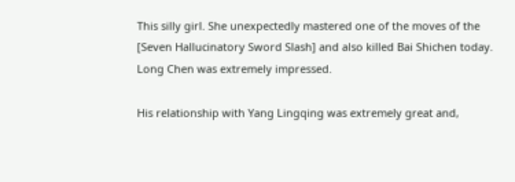This silly girl. She unexpectedly mastered one of the moves of the [Seven Hallucinatory Sword Slash] and also killed Bai Shichen today. Long Chen was extremely impressed.

His relationship with Yang Lingqing was extremely great and,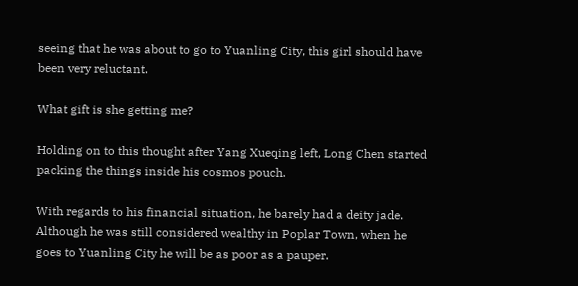seeing that he was about to go to Yuanling City, this girl should have been very reluctant.

What gift is she getting me?

Holding on to this thought after Yang Xueqing left, Long Chen started packing the things inside his cosmos pouch.

With regards to his financial situation, he barely had a deity jade. Although he was still considered wealthy in Poplar Town, when he goes to Yuanling City he will be as poor as a pauper.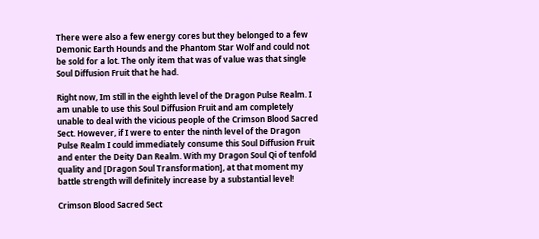There were also a few energy cores but they belonged to a few Demonic Earth Hounds and the Phantom Star Wolf and could not be sold for a lot. The only item that was of value was that single Soul Diffusion Fruit that he had.

Right now, Im still in the eighth level of the Dragon Pulse Realm. I am unable to use this Soul Diffusion Fruit and am completely unable to deal with the vicious people of the Crimson Blood Sacred Sect. However, if I were to enter the ninth level of the Dragon Pulse Realm I could immediately consume this Soul Diffusion Fruit and enter the Deity Dan Realm. With my Dragon Soul Qi of tenfold quality and [Dragon Soul Transformation], at that moment my battle strength will definitely increase by a substantial level!

Crimson Blood Sacred Sect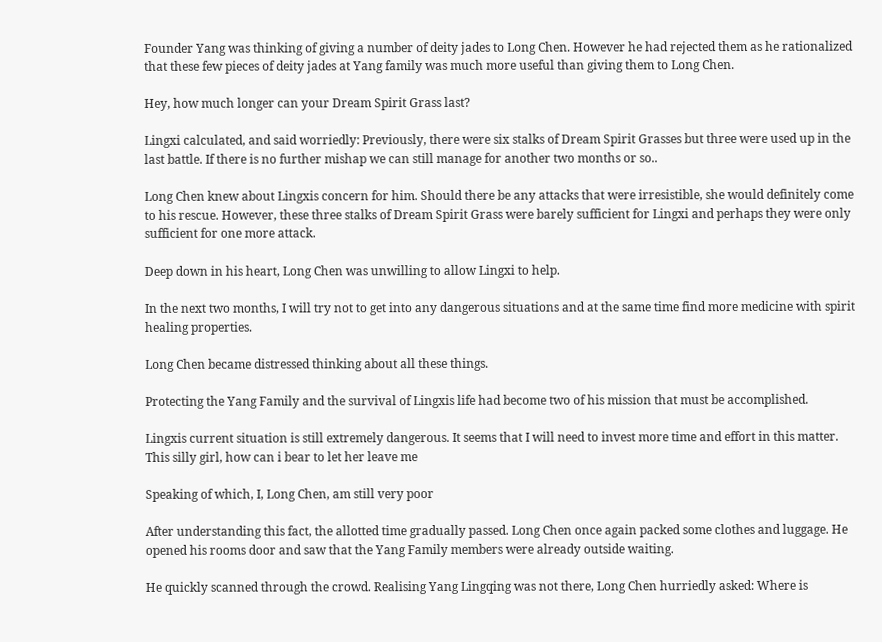Founder Yang was thinking of giving a number of deity jades to Long Chen. However he had rejected them as he rationalized that these few pieces of deity jades at Yang family was much more useful than giving them to Long Chen.

Hey, how much longer can your Dream Spirit Grass last?

Lingxi calculated, and said worriedly: Previously, there were six stalks of Dream Spirit Grasses but three were used up in the last battle. If there is no further mishap we can still manage for another two months or so..

Long Chen knew about Lingxis concern for him. Should there be any attacks that were irresistible, she would definitely come to his rescue. However, these three stalks of Dream Spirit Grass were barely sufficient for Lingxi and perhaps they were only sufficient for one more attack.

Deep down in his heart, Long Chen was unwilling to allow Lingxi to help.

In the next two months, I will try not to get into any dangerous situations and at the same time find more medicine with spirit healing properties.

Long Chen became distressed thinking about all these things.

Protecting the Yang Family and the survival of Lingxis life had become two of his mission that must be accomplished.

Lingxis current situation is still extremely dangerous. It seems that I will need to invest more time and effort in this matter. This silly girl, how can i bear to let her leave me

Speaking of which, I, Long Chen, am still very poor

After understanding this fact, the allotted time gradually passed. Long Chen once again packed some clothes and luggage. He opened his rooms door and saw that the Yang Family members were already outside waiting.

He quickly scanned through the crowd. Realising Yang Lingqing was not there, Long Chen hurriedly asked: Where is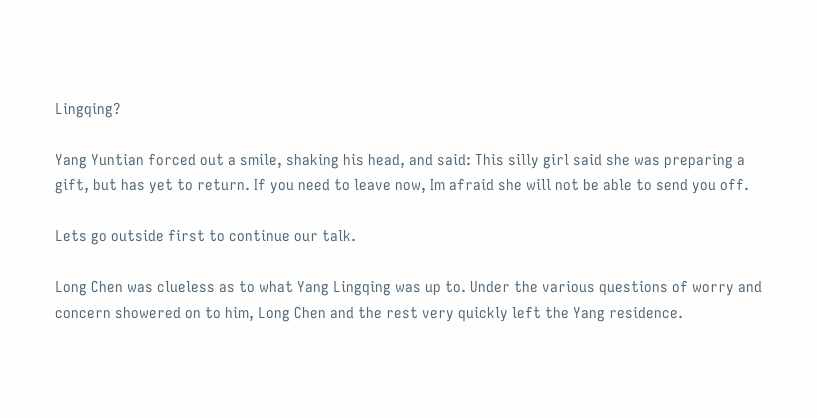Lingqing?

Yang Yuntian forced out a smile, shaking his head, and said: This silly girl said she was preparing a gift, but has yet to return. If you need to leave now, Im afraid she will not be able to send you off.

Lets go outside first to continue our talk.

Long Chen was clueless as to what Yang Lingqing was up to. Under the various questions of worry and concern showered on to him, Long Chen and the rest very quickly left the Yang residence.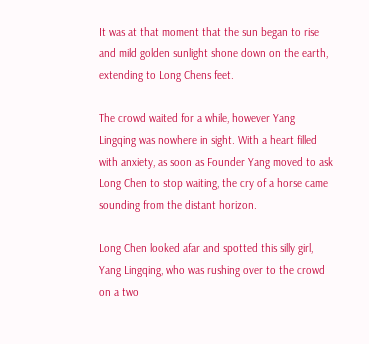It was at that moment that the sun began to rise and mild golden sunlight shone down on the earth, extending to Long Chens feet.

The crowd waited for a while, however Yang Lingqing was nowhere in sight. With a heart filled with anxiety, as soon as Founder Yang moved to ask Long Chen to stop waiting, the cry of a horse came sounding from the distant horizon.

Long Chen looked afar and spotted this silly girl, Yang Lingqing, who was rushing over to the crowd on a two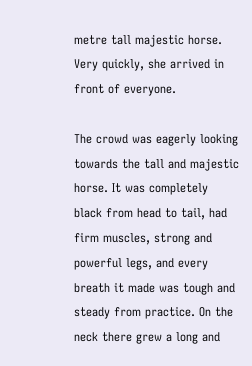metre tall majestic horse. Very quickly, she arrived in front of everyone.

The crowd was eagerly looking towards the tall and majestic horse. It was completely black from head to tail, had firm muscles, strong and powerful legs, and every breath it made was tough and steady from practice. On the neck there grew a long and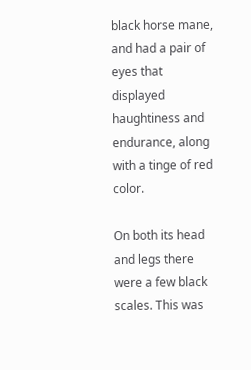black horse mane, and had a pair of eyes that displayed haughtiness and endurance, along with a tinge of red color.

On both its head and legs there were a few black scales. This was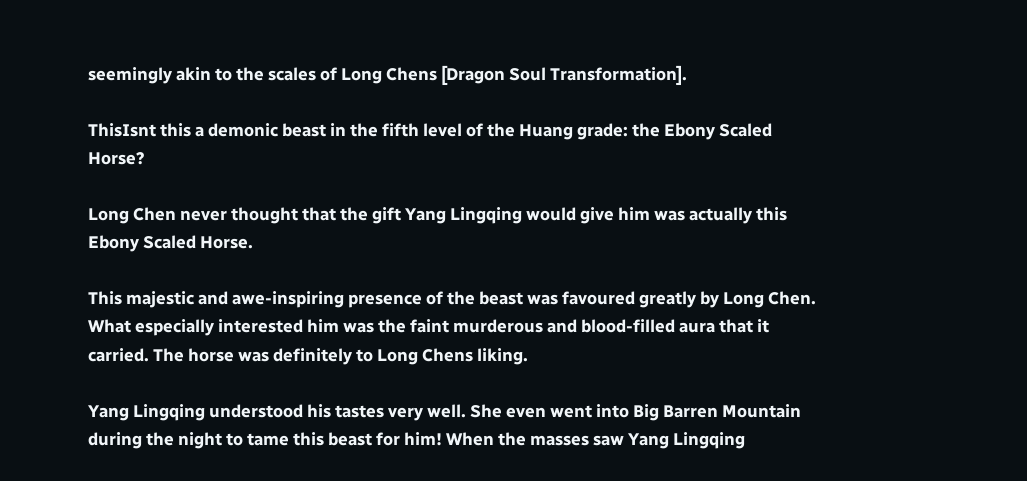seemingly akin to the scales of Long Chens [Dragon Soul Transformation].

ThisIsnt this a demonic beast in the fifth level of the Huang grade: the Ebony Scaled Horse?

Long Chen never thought that the gift Yang Lingqing would give him was actually this Ebony Scaled Horse.

This majestic and awe-inspiring presence of the beast was favoured greatly by Long Chen. What especially interested him was the faint murderous and blood-filled aura that it carried. The horse was definitely to Long Chens liking.

Yang Lingqing understood his tastes very well. She even went into Big Barren Mountain during the night to tame this beast for him! When the masses saw Yang Lingqing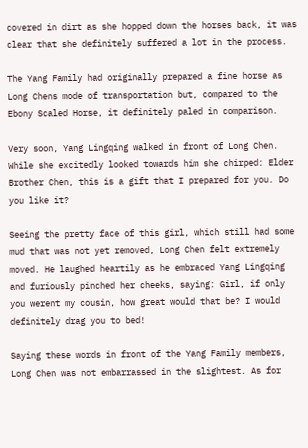covered in dirt as she hopped down the horses back, it was clear that she definitely suffered a lot in the process.

The Yang Family had originally prepared a fine horse as Long Chens mode of transportation but, compared to the Ebony Scaled Horse, it definitely paled in comparison.

Very soon, Yang Lingqing walked in front of Long Chen. While she excitedly looked towards him she chirped: Elder Brother Chen, this is a gift that I prepared for you. Do you like it?

Seeing the pretty face of this girl, which still had some mud that was not yet removed, Long Chen felt extremely moved. He laughed heartily as he embraced Yang Lingqing and furiously pinched her cheeks, saying: Girl, if only you werent my cousin, how great would that be? I would definitely drag you to bed!

Saying these words in front of the Yang Family members, Long Chen was not embarrassed in the slightest. As for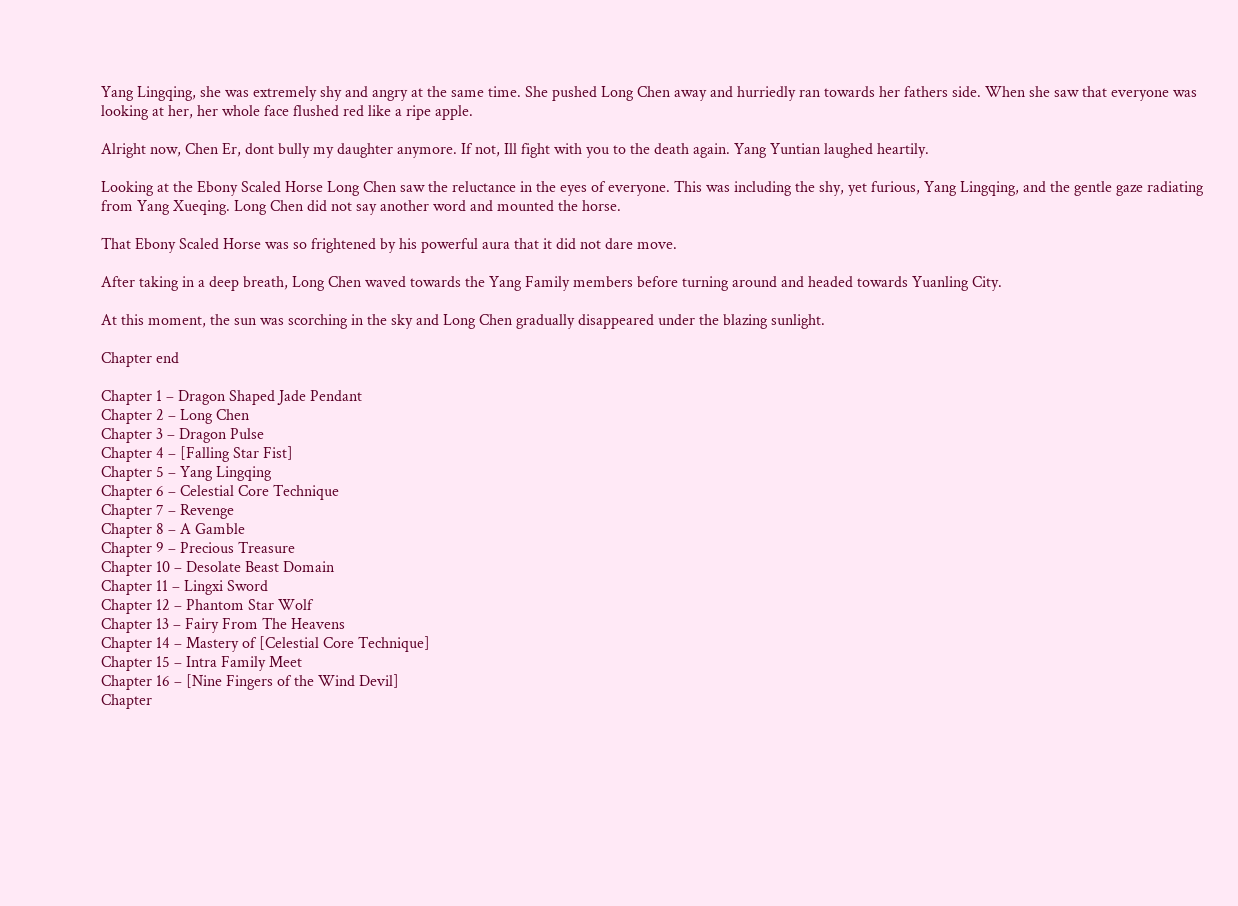Yang Lingqing, she was extremely shy and angry at the same time. She pushed Long Chen away and hurriedly ran towards her fathers side. When she saw that everyone was looking at her, her whole face flushed red like a ripe apple.

Alright now, Chen Er, dont bully my daughter anymore. If not, Ill fight with you to the death again. Yang Yuntian laughed heartily.

Looking at the Ebony Scaled Horse Long Chen saw the reluctance in the eyes of everyone. This was including the shy, yet furious, Yang Lingqing, and the gentle gaze radiating from Yang Xueqing. Long Chen did not say another word and mounted the horse.

That Ebony Scaled Horse was so frightened by his powerful aura that it did not dare move.

After taking in a deep breath, Long Chen waved towards the Yang Family members before turning around and headed towards Yuanling City.

At this moment, the sun was scorching in the sky and Long Chen gradually disappeared under the blazing sunlight.

Chapter end

Chapter 1 – Dragon Shaped Jade Pendant
Chapter 2 – Long Chen
Chapter 3 – Dragon Pulse
Chapter 4 – [Falling Star Fist]
Chapter 5 – Yang Lingqing
Chapter 6 – Celestial Core Technique
Chapter 7 – Revenge
Chapter 8 – A Gamble
Chapter 9 – Precious Treasure
Chapter 10 – Desolate Beast Domain
Chapter 11 – Lingxi Sword
Chapter 12 – Phantom Star Wolf
Chapter 13 – Fairy From The Heavens
Chapter 14 – Mastery of [Celestial Core Technique]
Chapter 15 – Intra Family Meet
Chapter 16 – [Nine Fingers of the Wind Devil]
Chapter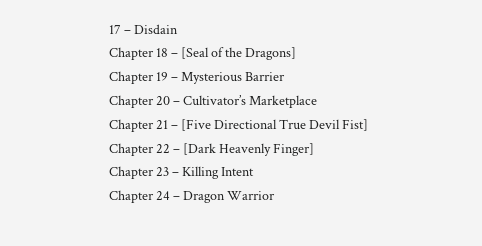17 – Disdain
Chapter 18 – [Seal of the Dragons]
Chapter 19 – Mysterious Barrier
Chapter 20 – Cultivator’s Marketplace
Chapter 21 – [Five Directional True Devil Fist]
Chapter 22 – [Dark Heavenly Finger]
Chapter 23 – Killing Intent
Chapter 24 – Dragon Warrior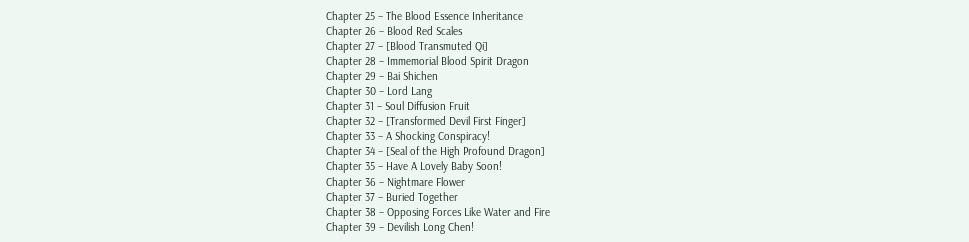Chapter 25 – The Blood Essence Inheritance
Chapter 26 – Blood Red Scales
Chapter 27 – [Blood Transmuted Qi]
Chapter 28 – Immemorial Blood Spirit Dragon
Chapter 29 – Bai Shichen
Chapter 30 – Lord Lang
Chapter 31 – Soul Diffusion Fruit
Chapter 32 – [Transformed Devil First Finger]
Chapter 33 – A Shocking Conspiracy!
Chapter 34 – [Seal of the High Profound Dragon]
Chapter 35 – Have A Lovely Baby Soon!
Chapter 36 – Nightmare Flower
Chapter 37 – Buried Together
Chapter 38 – Opposing Forces Like Water and Fire
Chapter 39 – Devilish Long Chen!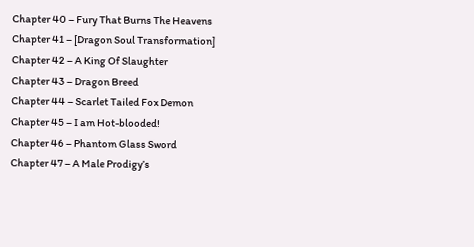Chapter 40 – Fury That Burns The Heavens
Chapter 41 – [Dragon Soul Transformation]
Chapter 42 – A King Of Slaughter
Chapter 43 – Dragon Breed
Chapter 44 – Scarlet Tailed Fox Demon
Chapter 45 – I am Hot-blooded!
Chapter 46 – Phantom Glass Sword
Chapter 47 – A Male Prodigy’s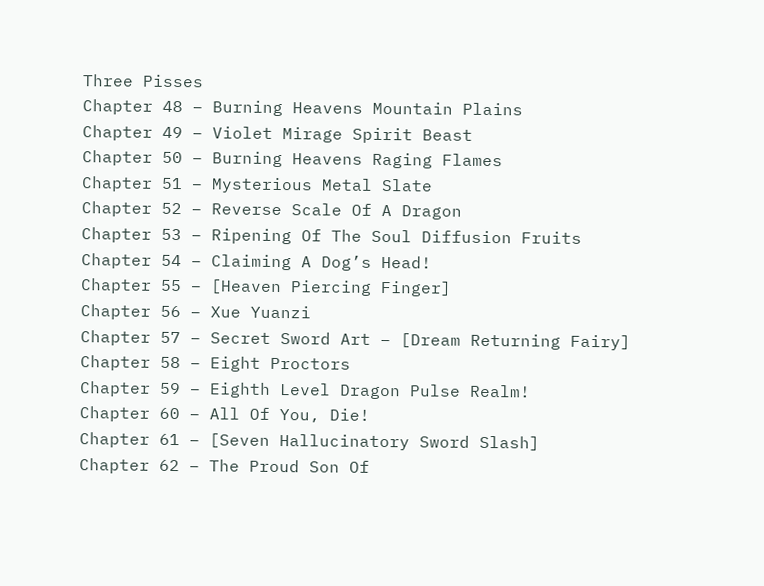Three Pisses
Chapter 48 – Burning Heavens Mountain Plains
Chapter 49 – Violet Mirage Spirit Beast
Chapter 50 – Burning Heavens Raging Flames
Chapter 51 – Mysterious Metal Slate
Chapter 52 – Reverse Scale Of A Dragon
Chapter 53 – Ripening Of The Soul Diffusion Fruits
Chapter 54 – Claiming A Dog’s Head!
Chapter 55 – [Heaven Piercing Finger]
Chapter 56 – Xue Yuanzi
Chapter 57 – Secret Sword Art – [Dream Returning Fairy]
Chapter 58 – Eight Proctors
Chapter 59 – Eighth Level Dragon Pulse Realm!
Chapter 60 – All Of You, Die!
Chapter 61 – [Seven Hallucinatory Sword Slash]
Chapter 62 – The Proud Son Of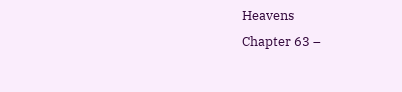Heavens
Chapter 63 –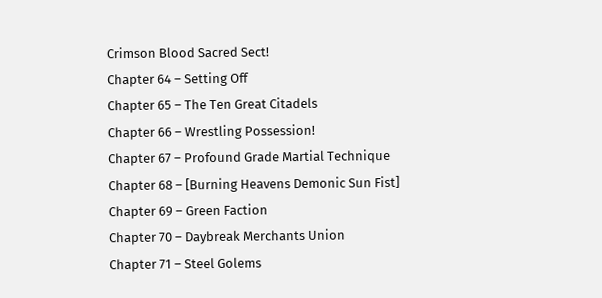Crimson Blood Sacred Sect!
Chapter 64 – Setting Off
Chapter 65 – The Ten Great Citadels
Chapter 66 – Wrestling Possession!
Chapter 67 – Profound Grade Martial Technique
Chapter 68 – [Burning Heavens Demonic Sun Fist]
Chapter 69 – Green Faction
Chapter 70 – Daybreak Merchants Union
Chapter 71 – Steel Golems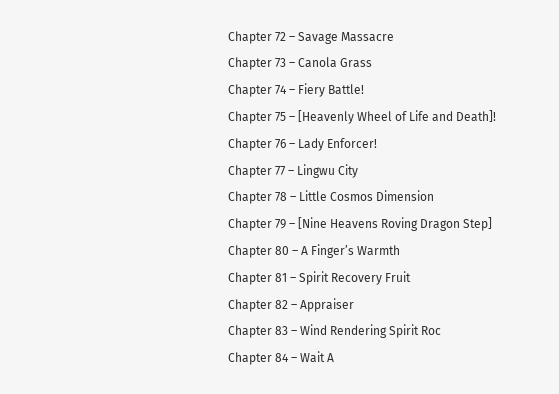Chapter 72 – Savage Massacre
Chapter 73 – Canola Grass
Chapter 74 – Fiery Battle!
Chapter 75 – [Heavenly Wheel of Life and Death]!
Chapter 76 – Lady Enforcer!
Chapter 77 – Lingwu City
Chapter 78 – Little Cosmos Dimension
Chapter 79 – [Nine Heavens Roving Dragon Step]
Chapter 80 – A Finger’s Warmth
Chapter 81 – Spirit Recovery Fruit
Chapter 82 – Appraiser
Chapter 83 – Wind Rendering Spirit Roc
Chapter 84 – Wait A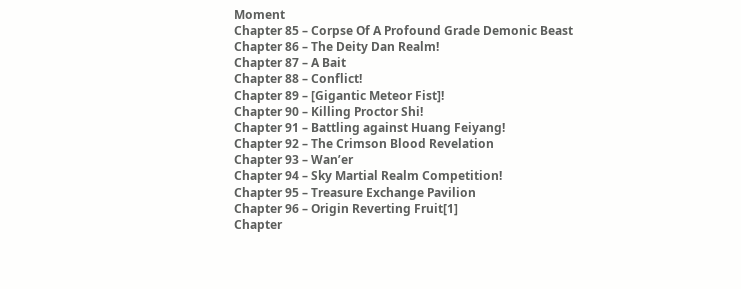Moment
Chapter 85 – Corpse Of A Profound Grade Demonic Beast
Chapter 86 – The Deity Dan Realm!
Chapter 87 – A Bait
Chapter 88 – Conflict!
Chapter 89 – [Gigantic Meteor Fist]!
Chapter 90 – Killing Proctor Shi!
Chapter 91 – Battling against Huang Feiyang!
Chapter 92 – The Crimson Blood Revelation
Chapter 93 – Wan’er
Chapter 94 – Sky Martial Realm Competition!
Chapter 95 – Treasure Exchange Pavilion
Chapter 96 – Origin Reverting Fruit[1]
Chapter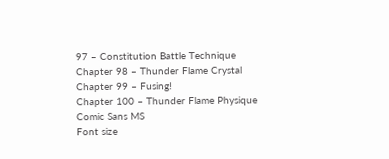97 – Constitution Battle Technique
Chapter 98 – Thunder Flame Crystal
Chapter 99 – Fusing!
Chapter 100 – Thunder Flame Physique
Comic Sans MS
Font size